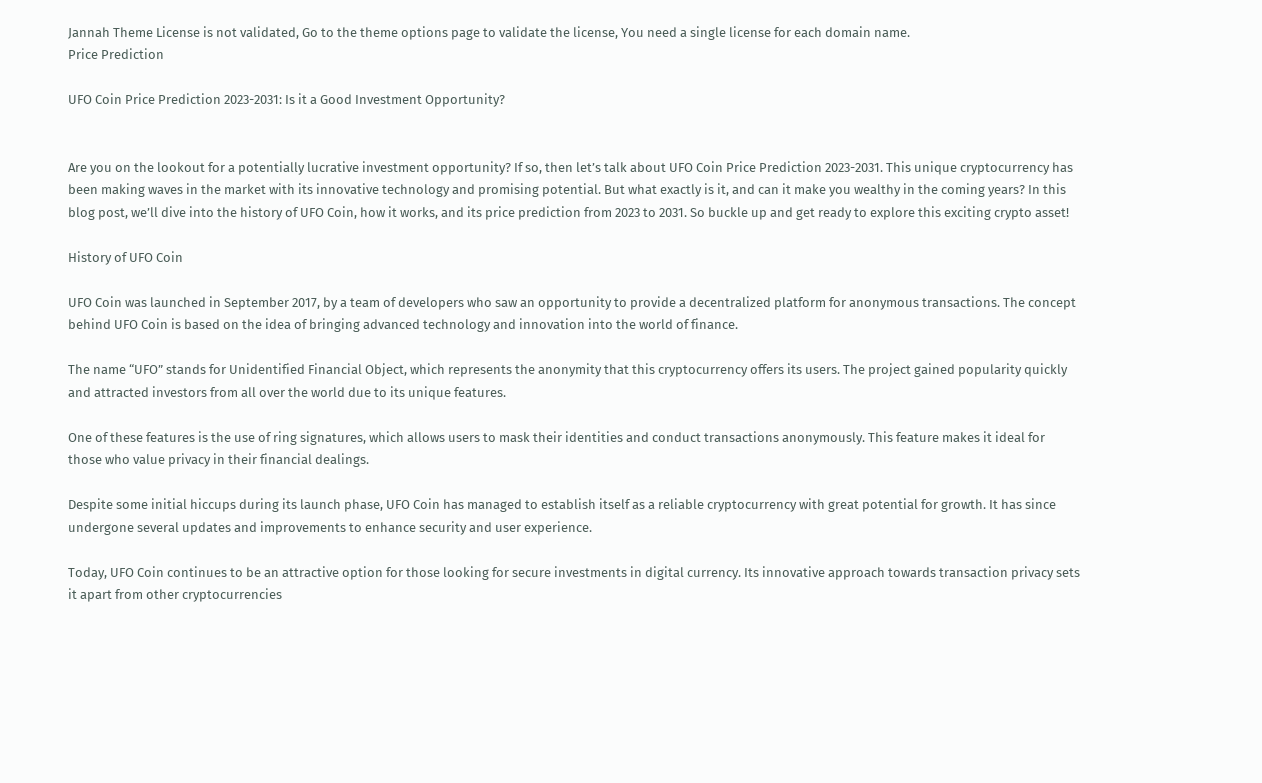Jannah Theme License is not validated, Go to the theme options page to validate the license, You need a single license for each domain name.
Price Prediction

UFO Coin Price Prediction 2023-2031: Is it a Good Investment Opportunity?


Are you on the lookout for a potentially lucrative investment opportunity? If so, then let’s talk about UFO Coin Price Prediction 2023-2031. This unique cryptocurrency has been making waves in the market with its innovative technology and promising potential. But what exactly is it, and can it make you wealthy in the coming years? In this blog post, we’ll dive into the history of UFO Coin, how it works, and its price prediction from 2023 to 2031. So buckle up and get ready to explore this exciting crypto asset!

History of UFO Coin

UFO Coin was launched in September 2017, by a team of developers who saw an opportunity to provide a decentralized platform for anonymous transactions. The concept behind UFO Coin is based on the idea of bringing advanced technology and innovation into the world of finance.

The name “UFO” stands for Unidentified Financial Object, which represents the anonymity that this cryptocurrency offers its users. The project gained popularity quickly and attracted investors from all over the world due to its unique features.

One of these features is the use of ring signatures, which allows users to mask their identities and conduct transactions anonymously. This feature makes it ideal for those who value privacy in their financial dealings.

Despite some initial hiccups during its launch phase, UFO Coin has managed to establish itself as a reliable cryptocurrency with great potential for growth. It has since undergone several updates and improvements to enhance security and user experience.

Today, UFO Coin continues to be an attractive option for those looking for secure investments in digital currency. Its innovative approach towards transaction privacy sets it apart from other cryptocurrencies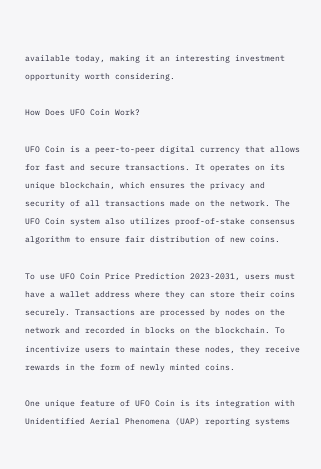available today, making it an interesting investment opportunity worth considering.

How Does UFO Coin Work?

UFO Coin is a peer-to-peer digital currency that allows for fast and secure transactions. It operates on its unique blockchain, which ensures the privacy and security of all transactions made on the network. The UFO Coin system also utilizes proof-of-stake consensus algorithm to ensure fair distribution of new coins.

To use UFO Coin Price Prediction 2023-2031, users must have a wallet address where they can store their coins securely. Transactions are processed by nodes on the network and recorded in blocks on the blockchain. To incentivize users to maintain these nodes, they receive rewards in the form of newly minted coins.

One unique feature of UFO Coin is its integration with Unidentified Aerial Phenomena (UAP) reporting systems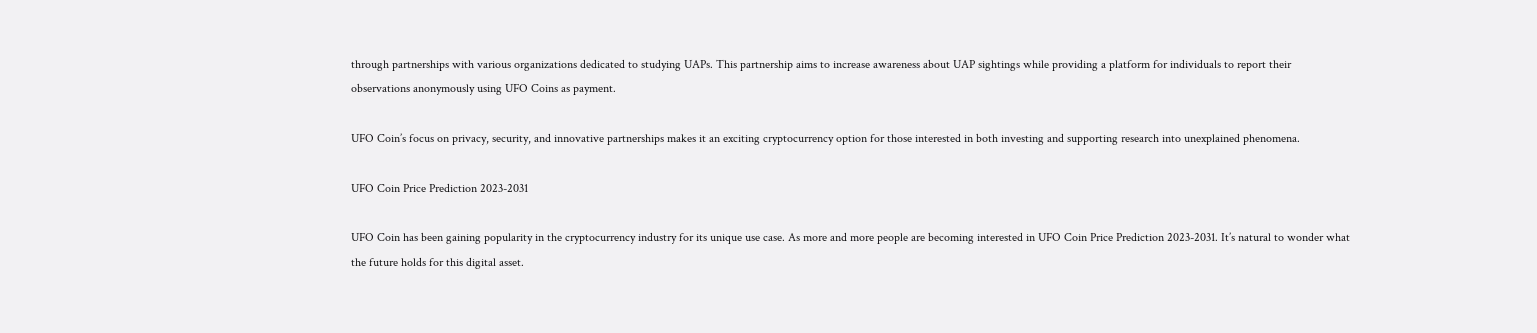through partnerships with various organizations dedicated to studying UAPs. This partnership aims to increase awareness about UAP sightings while providing a platform for individuals to report their observations anonymously using UFO Coins as payment.

UFO Coin’s focus on privacy, security, and innovative partnerships makes it an exciting cryptocurrency option for those interested in both investing and supporting research into unexplained phenomena.

UFO Coin Price Prediction 2023-2031

UFO Coin has been gaining popularity in the cryptocurrency industry for its unique use case. As more and more people are becoming interested in UFO Coin Price Prediction 2023-2031. It’s natural to wonder what the future holds for this digital asset.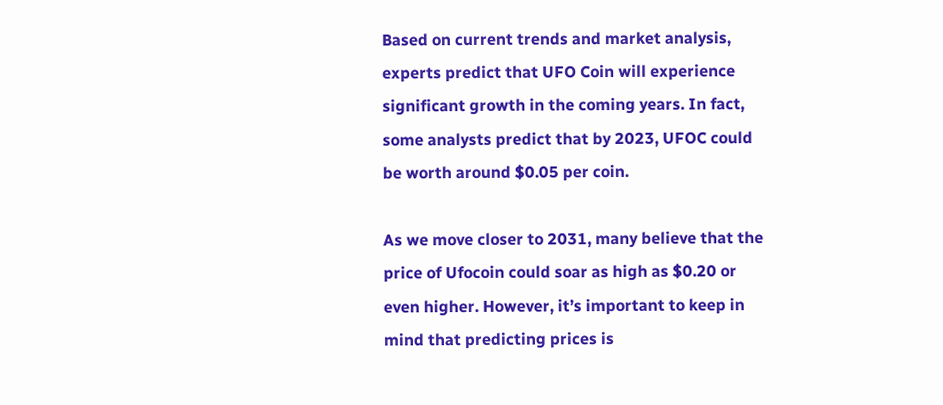Based on current trends and market analysis, experts predict that UFO Coin will experience significant growth in the coming years. In fact, some analysts predict that by 2023, UFOC could be worth around $0.05 per coin.

As we move closer to 2031, many believe that the price of Ufocoin could soar as high as $0.20 or even higher. However, it’s important to keep in mind that predicting prices is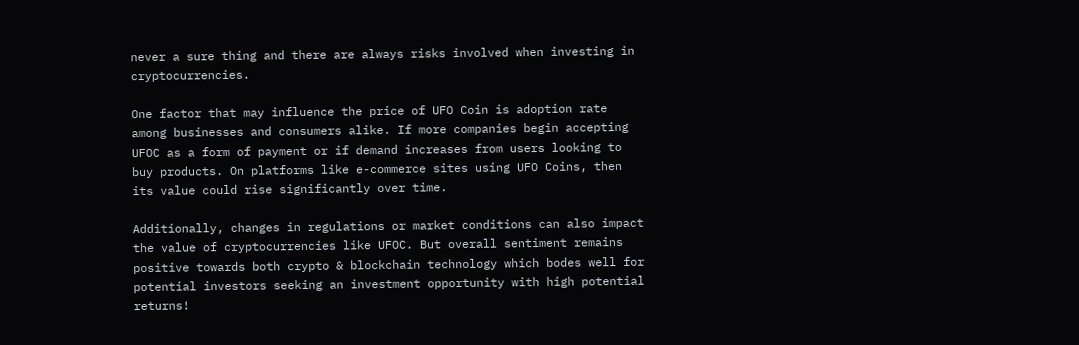never a sure thing and there are always risks involved when investing in cryptocurrencies.

One factor that may influence the price of UFO Coin is adoption rate among businesses and consumers alike. If more companies begin accepting UFOC as a form of payment or if demand increases from users looking to buy products. On platforms like e-commerce sites using UFO Coins, then its value could rise significantly over time.

Additionally, changes in regulations or market conditions can also impact the value of cryptocurrencies like UFOC. But overall sentiment remains positive towards both crypto & blockchain technology which bodes well for potential investors seeking an investment opportunity with high potential returns!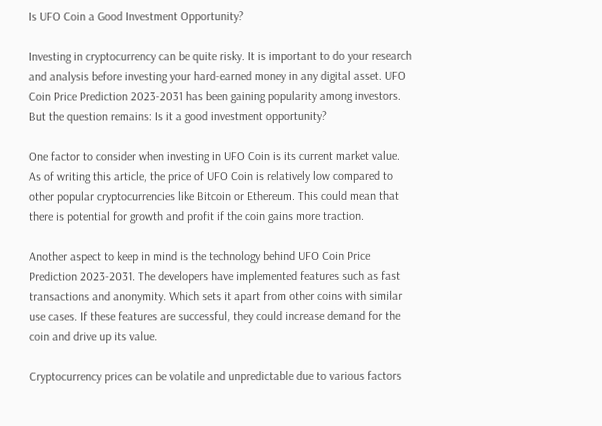Is UFO Coin a Good Investment Opportunity?

Investing in cryptocurrency can be quite risky. It is important to do your research and analysis before investing your hard-earned money in any digital asset. UFO Coin Price Prediction 2023-2031 has been gaining popularity among investors. But the question remains: Is it a good investment opportunity?

One factor to consider when investing in UFO Coin is its current market value. As of writing this article, the price of UFO Coin is relatively low compared to other popular cryptocurrencies like Bitcoin or Ethereum. This could mean that there is potential for growth and profit if the coin gains more traction.

Another aspect to keep in mind is the technology behind UFO Coin Price Prediction 2023-2031. The developers have implemented features such as fast transactions and anonymity. Which sets it apart from other coins with similar use cases. If these features are successful, they could increase demand for the coin and drive up its value.

Cryptocurrency prices can be volatile and unpredictable due to various factors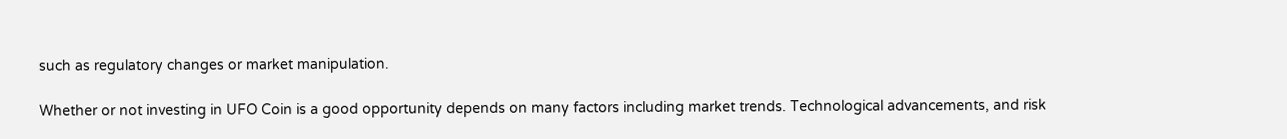such as regulatory changes or market manipulation.

Whether or not investing in UFO Coin is a good opportunity depends on many factors including market trends. Technological advancements, and risk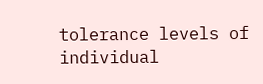tolerance levels of individual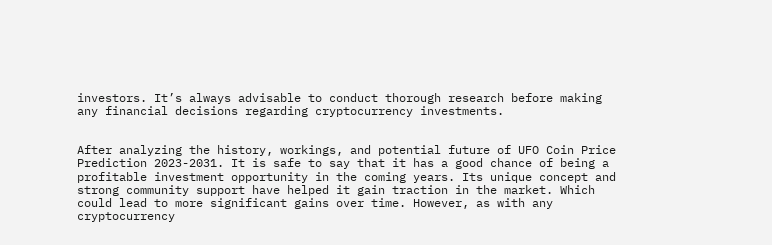investors. It’s always advisable to conduct thorough research before making any financial decisions regarding cryptocurrency investments.


After analyzing the history, workings, and potential future of UFO Coin Price Prediction 2023-2031. It is safe to say that it has a good chance of being a profitable investment opportunity in the coming years. Its unique concept and strong community support have helped it gain traction in the market. Which could lead to more significant gains over time. However, as with any cryptocurrency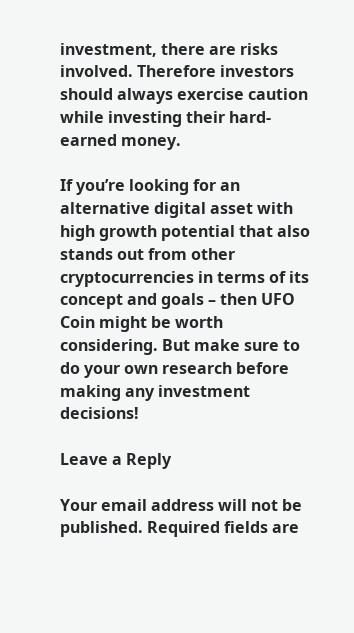investment, there are risks involved. Therefore investors should always exercise caution while investing their hard-earned money.

If you’re looking for an alternative digital asset with high growth potential that also stands out from other cryptocurrencies in terms of its concept and goals – then UFO Coin might be worth considering. But make sure to do your own research before making any investment decisions!

Leave a Reply

Your email address will not be published. Required fields are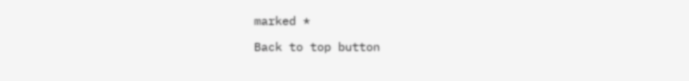marked *

Back to top button